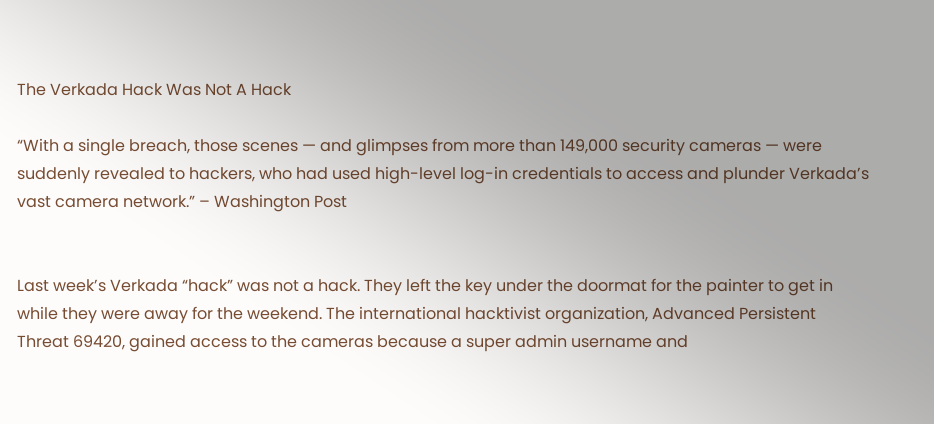The Verkada Hack Was Not A Hack

“With a single breach, those scenes — and glimpses from more than 149,000 security cameras — were suddenly revealed to hackers, who had used high-level log-in credentials to access and plunder Verkada’s vast camera network.” – Washington Post


Last week’s Verkada “hack” was not a hack. They left the key under the doormat for the painter to get in while they were away for the weekend. The international hacktivist organization, Advanced Persistent Threat 69420, gained access to the cameras because a super admin username and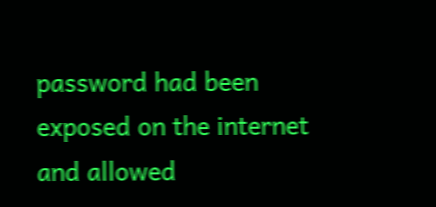password had been exposed on the internet and allowed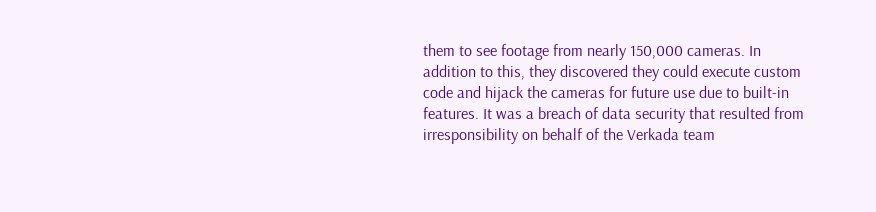them to see footage from nearly 150,000 cameras. In addition to this, they discovered they could execute custom code and hijack the cameras for future use due to built-in features. It was a breach of data security that resulted from irresponsibility on behalf of the Verkada team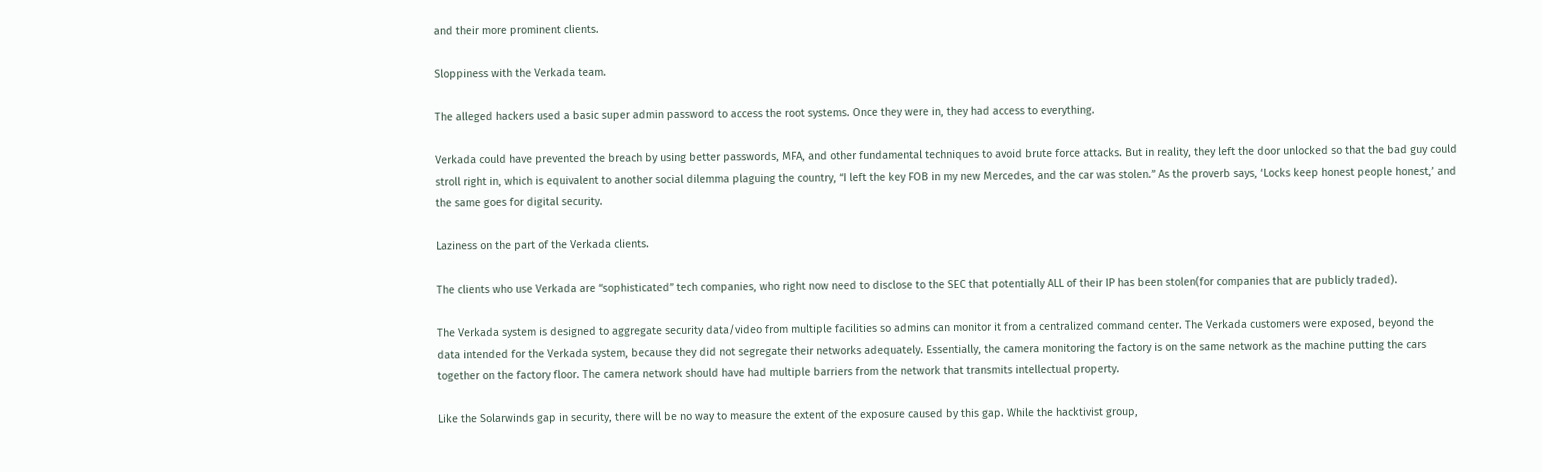and their more prominent clients.

Sloppiness with the Verkada team.

The alleged hackers used a basic super admin password to access the root systems. Once they were in, they had access to everything.

Verkada could have prevented the breach by using better passwords, MFA, and other fundamental techniques to avoid brute force attacks. But in reality, they left the door unlocked so that the bad guy could stroll right in, which is equivalent to another social dilemma plaguing the country, “I left the key FOB in my new Mercedes, and the car was stolen.” As the proverb says, ‘Locks keep honest people honest,’ and the same goes for digital security.

Laziness on the part of the Verkada clients.

The clients who use Verkada are “sophisticated” tech companies, who right now need to disclose to the SEC that potentially ALL of their IP has been stolen(for companies that are publicly traded).

The Verkada system is designed to aggregate security data/video from multiple facilities so admins can monitor it from a centralized command center. The Verkada customers were exposed, beyond the data intended for the Verkada system, because they did not segregate their networks adequately. Essentially, the camera monitoring the factory is on the same network as the machine putting the cars together on the factory floor. The camera network should have had multiple barriers from the network that transmits intellectual property.

Like the Solarwinds gap in security, there will be no way to measure the extent of the exposure caused by this gap. While the hacktivist group,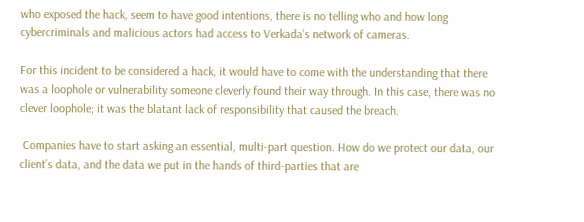who exposed the hack, seem to have good intentions, there is no telling who and how long cybercriminals and malicious actors had access to Verkada’s network of cameras.

For this incident to be considered a hack, it would have to come with the understanding that there was a loophole or vulnerability someone cleverly found their way through. In this case, there was no clever loophole; it was the blatant lack of responsibility that caused the breach.

 Companies have to start asking an essential, multi-part question. How do we protect our data, our client’s data, and the data we put in the hands of third-parties that are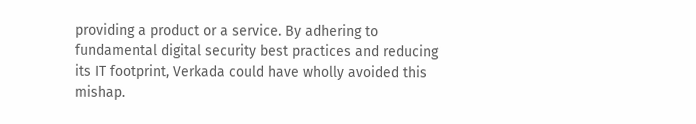providing a product or a service. By adhering to fundamental digital security best practices and reducing its IT footprint, Verkada could have wholly avoided this mishap.